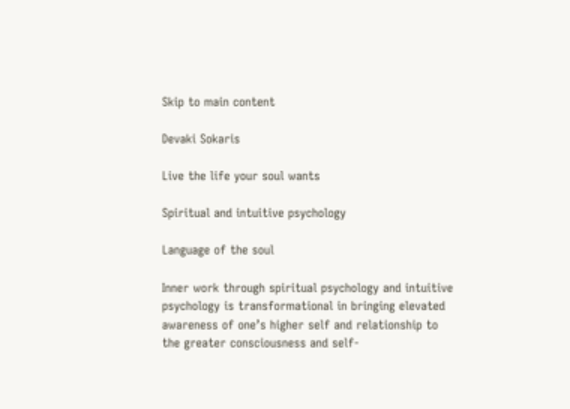Skip to main content

Devaki Sokaris

Live the life your soul wants

Spiritual and intuitive psychology

Language of the soul

Inner work through spiritual psychology and intuitive psychology is transformational in bringing elevated awareness of one’s higher self and relationship to the greater consciousness and self-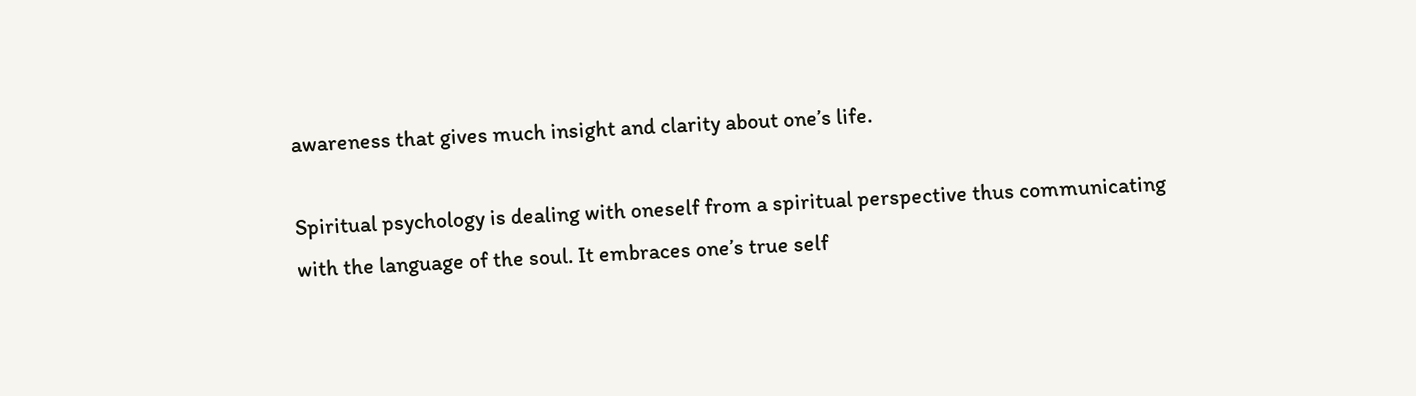awareness that gives much insight and clarity about one’s life.

Spiritual psychology is dealing with oneself from a spiritual perspective thus communicating with the language of the soul. It embraces one’s true self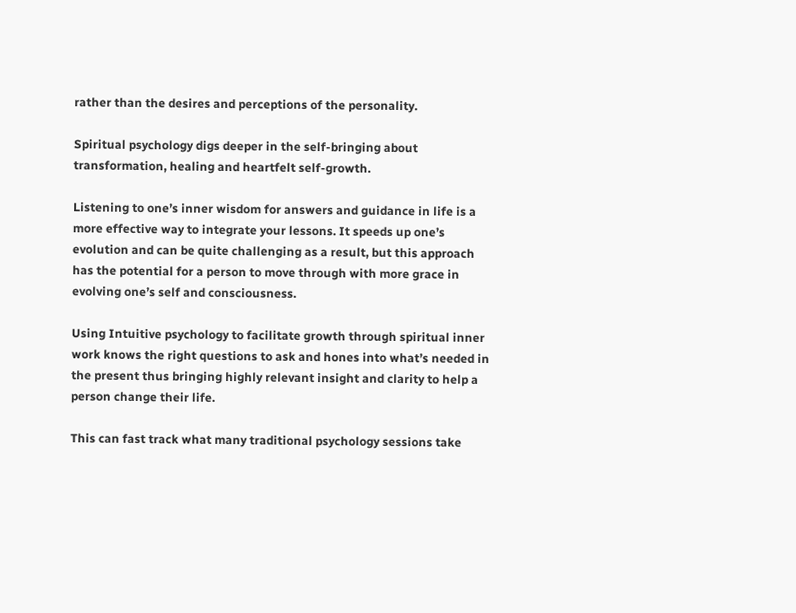rather than the desires and perceptions of the personality.

Spiritual psychology digs deeper in the self-bringing about transformation, healing and heartfelt self-growth.

Listening to one’s inner wisdom for answers and guidance in life is a more effective way to integrate your lessons. It speeds up one’s evolution and can be quite challenging as a result, but this approach has the potential for a person to move through with more grace in evolving one’s self and consciousness.

Using Intuitive psychology to facilitate growth through spiritual inner work knows the right questions to ask and hones into what’s needed in the present thus bringing highly relevant insight and clarity to help a person change their life.

This can fast track what many traditional psychology sessions take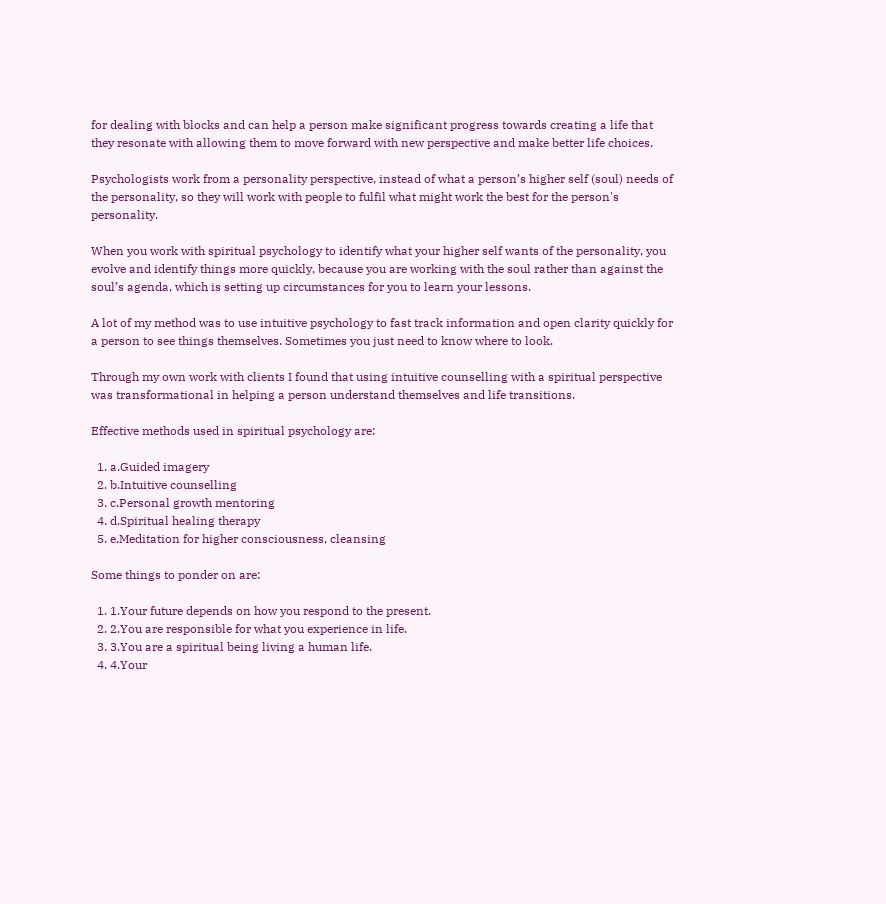for dealing with blocks and can help a person make significant progress towards creating a life that they resonate with allowing them to move forward with new perspective and make better life choices.

Psychologists work from a personality perspective, instead of what a person’s higher self (soul) needs of the personality, so they will work with people to fulfil what might work the best for the person's personality.

When you work with spiritual psychology to identify what your higher self wants of the personality, you evolve and identify things more quickly, because you are working with the soul rather than against the soul’s agenda, which is setting up circumstances for you to learn your lessons.

A lot of my method was to use intuitive psychology to fast track information and open clarity quickly for a person to see things themselves. Sometimes you just need to know where to look.

Through my own work with clients I found that using intuitive counselling with a spiritual perspective was transformational in helping a person understand themselves and life transitions.

Effective methods used in spiritual psychology are:

  1. a.Guided imagery
  2. b.Intuitive counselling
  3. c.Personal growth mentoring
  4. d.Spiritual healing therapy
  5. e.Meditation for higher consciousness, cleansing

Some things to ponder on are:

  1. 1.Your future depends on how you respond to the present.
  2. 2.You are responsible for what you experience in life.
  3. 3.You are a spiritual being living a human life.
  4. 4.Your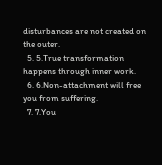disturbances are not created on the outer.
  5. 5.True transformation happens through inner work.
  6. 6.Non-attachment will free you from suffering.
  7. 7.You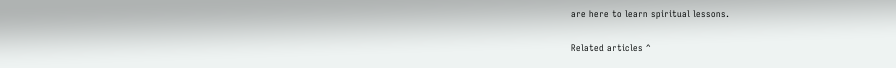are here to learn spiritual lessons.

Related articles ^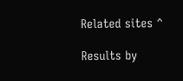Related sites ^

Results by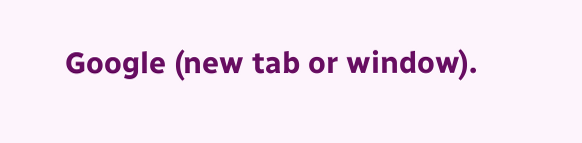Google (new tab or window).